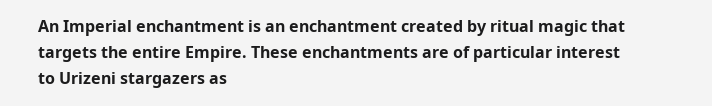An Imperial enchantment is an enchantment created by ritual magic that targets the entire Empire. These enchantments are of particular interest to Urizeni stargazers as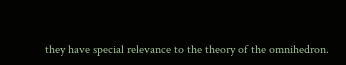they have special relevance to the theory of the omnihedron.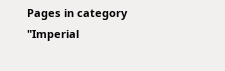Pages in category "Imperial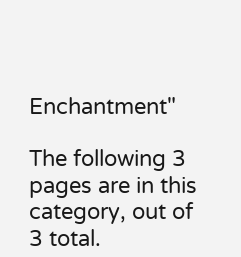Enchantment"

The following 3 pages are in this category, out of 3 total.